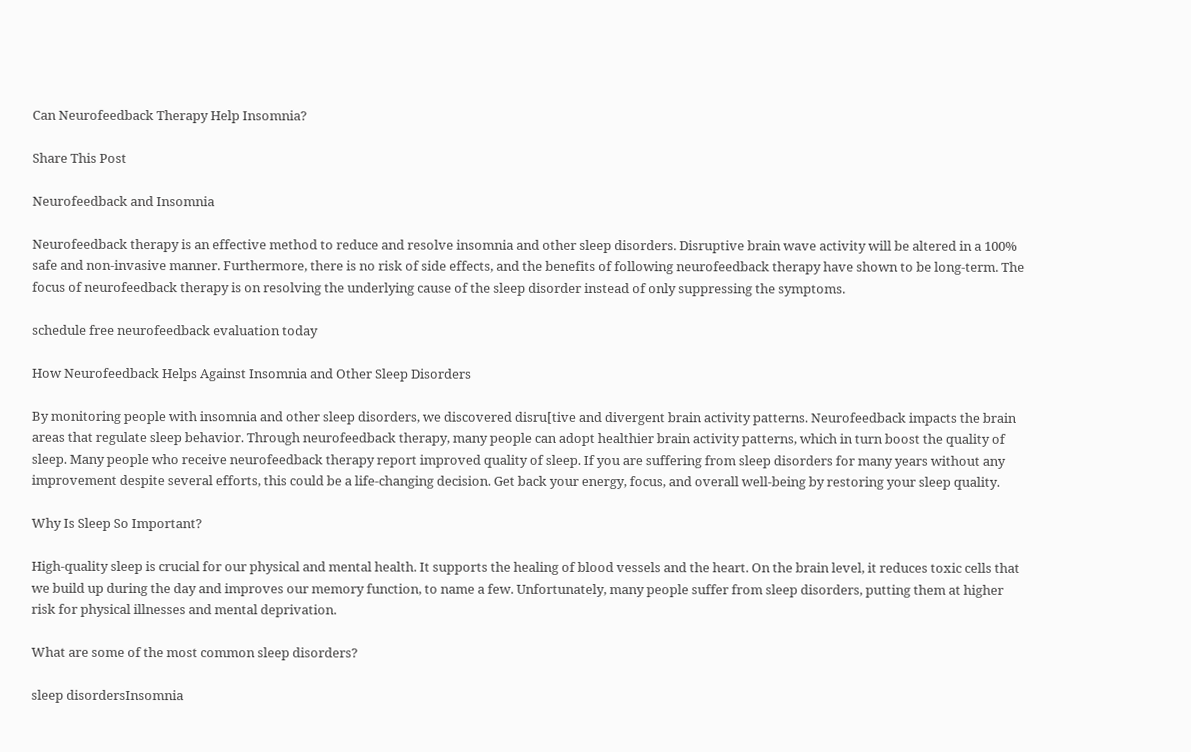Can Neurofeedback Therapy Help Insomnia?

Share This Post

Neurofeedback and Insomnia

Neurofeedback therapy is an effective method to reduce and resolve insomnia and other sleep disorders. Disruptive brain wave activity will be altered in a 100% safe and non-invasive manner. Furthermore, there is no risk of side effects, and the benefits of following neurofeedback therapy have shown to be long-term. The focus of neurofeedback therapy is on resolving the underlying cause of the sleep disorder instead of only suppressing the symptoms.

schedule free neurofeedback evaluation today

How Neurofeedback Helps Against Insomnia and Other Sleep Disorders

By monitoring people with insomnia and other sleep disorders, we discovered disru[tive and divergent brain activity patterns. Neurofeedback impacts the brain areas that regulate sleep behavior. Through neurofeedback therapy, many people can adopt healthier brain activity patterns, which in turn boost the quality of sleep. Many people who receive neurofeedback therapy report improved quality of sleep. If you are suffering from sleep disorders for many years without any improvement despite several efforts, this could be a life-changing decision. Get back your energy, focus, and overall well-being by restoring your sleep quality.

Why Is Sleep So Important?

High-quality sleep is crucial for our physical and mental health. It supports the healing of blood vessels and the heart. On the brain level, it reduces toxic cells that we build up during the day and improves our memory function, to name a few. Unfortunately, many people suffer from sleep disorders, putting them at higher risk for physical illnesses and mental deprivation.

What are some of the most common sleep disorders?

sleep disordersInsomnia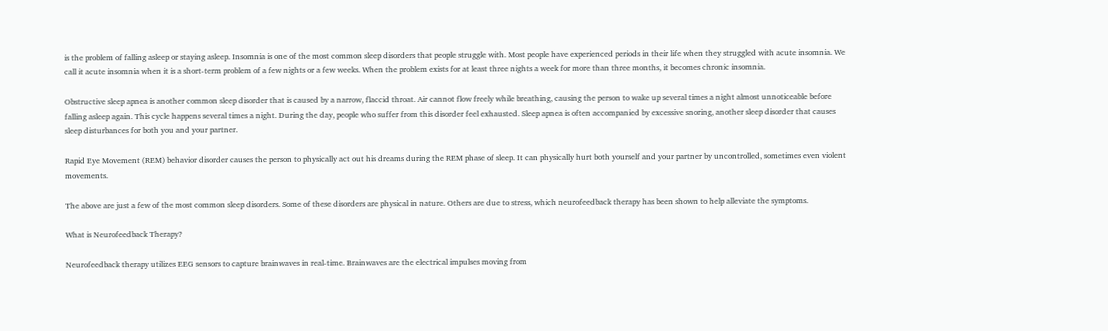is the problem of falling asleep or staying asleep. Insomnia is one of the most common sleep disorders that people struggle with. Most people have experienced periods in their life when they struggled with acute insomnia. We call it acute insomnia when it is a short-term problem of a few nights or a few weeks. When the problem exists for at least three nights a week for more than three months, it becomes chronic insomnia.

Obstructive sleep apnea is another common sleep disorder that is caused by a narrow, flaccid throat. Air cannot flow freely while breathing, causing the person to wake up several times a night almost unnoticeable before falling asleep again. This cycle happens several times a night. During the day, people who suffer from this disorder feel exhausted. Sleep apnea is often accompanied by excessive snoring, another sleep disorder that causes sleep disturbances for both you and your partner.

Rapid Eye Movement (REM) behavior disorder causes the person to physically act out his dreams during the REM phase of sleep. It can physically hurt both yourself and your partner by uncontrolled, sometimes even violent movements.

The above are just a few of the most common sleep disorders. Some of these disorders are physical in nature. Others are due to stress, which neurofeedback therapy has been shown to help alleviate the symptoms.

What is Neurofeedback Therapy?

Neurofeedback therapy utilizes EEG sensors to capture brainwaves in real-time. Brainwaves are the electrical impulses moving from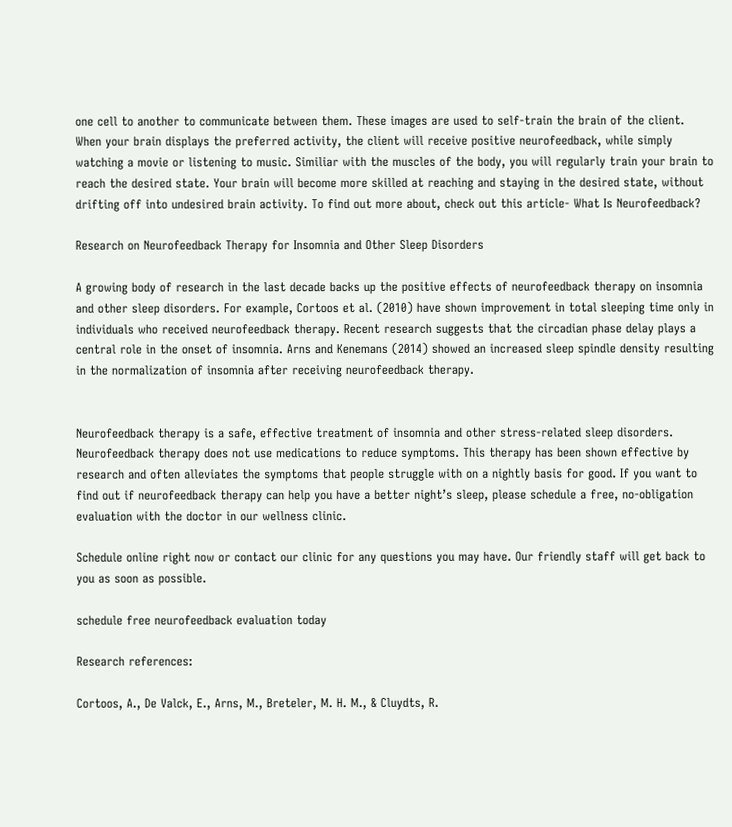one cell to another to communicate between them. These images are used to self-train the brain of the client. When your brain displays the preferred activity, the client will receive positive neurofeedback, while simply watching a movie or listening to music. Similiar with the muscles of the body, you will regularly train your brain to reach the desired state. Your brain will become more skilled at reaching and staying in the desired state, without drifting off into undesired brain activity. To find out more about, check out this article- What Is Neurofeedback?

Research on Neurofeedback Therapy for Insomnia and Other Sleep Disorders

A growing body of research in the last decade backs up the positive effects of neurofeedback therapy on insomnia and other sleep disorders. For example, Cortoos et al. (2010) have shown improvement in total sleeping time only in individuals who received neurofeedback therapy. Recent research suggests that the circadian phase delay plays a central role in the onset of insomnia. Arns and Kenemans (2014) showed an increased sleep spindle density resulting in the normalization of insomnia after receiving neurofeedback therapy.


Neurofeedback therapy is a safe, effective treatment of insomnia and other stress-related sleep disorders. Neurofeedback therapy does not use medications to reduce symptoms. This therapy has been shown effective by research and often alleviates the symptoms that people struggle with on a nightly basis for good. If you want to find out if neurofeedback therapy can help you have a better night’s sleep, please schedule a free, no-obligation evaluation with the doctor in our wellness clinic.

Schedule online right now or contact our clinic for any questions you may have. Our friendly staff will get back to you as soon as possible.

schedule free neurofeedback evaluation today

Research references:

Cortoos, A., De Valck, E., Arns, M., Breteler, M. H. M., & Cluydts, R.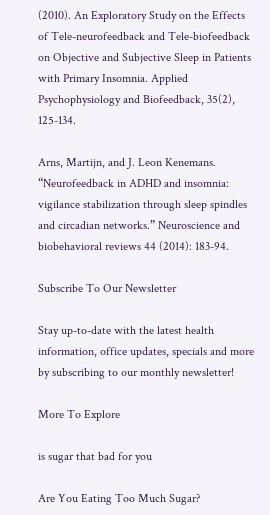(2010). An Exploratory Study on the Effects of Tele-neurofeedback and Tele-biofeedback on Objective and Subjective Sleep in Patients with Primary Insomnia. Applied Psychophysiology and Biofeedback, 35(2), 125-134.

Arns, Martijn, and J. Leon Kenemans. “Neurofeedback in ADHD and insomnia: vigilance stabilization through sleep spindles and circadian networks.” Neuroscience and biobehavioral reviews 44 (2014): 183-94.

Subscribe To Our Newsletter

Stay up-to-date with the latest health information, office updates, specials and more by subscribing to our monthly newsletter!

More To Explore

is sugar that bad for you

Are You Eating Too Much Sugar?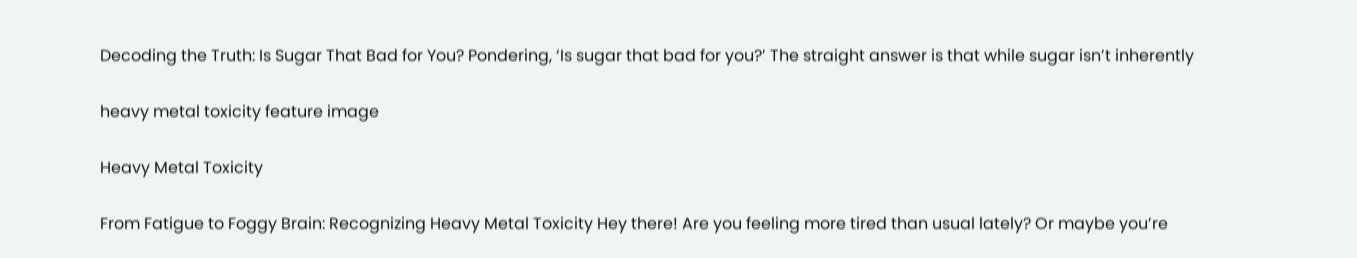Decoding the Truth: Is Sugar That Bad for You? Pondering, ‘Is sugar that bad for you?’ The straight answer is that while sugar isn’t inherently

heavy metal toxicity feature image

Heavy Metal Toxicity

From Fatigue to Foggy Brain: Recognizing Heavy Metal Toxicity Hey there! Are you feeling more tired than usual lately? Or maybe you’re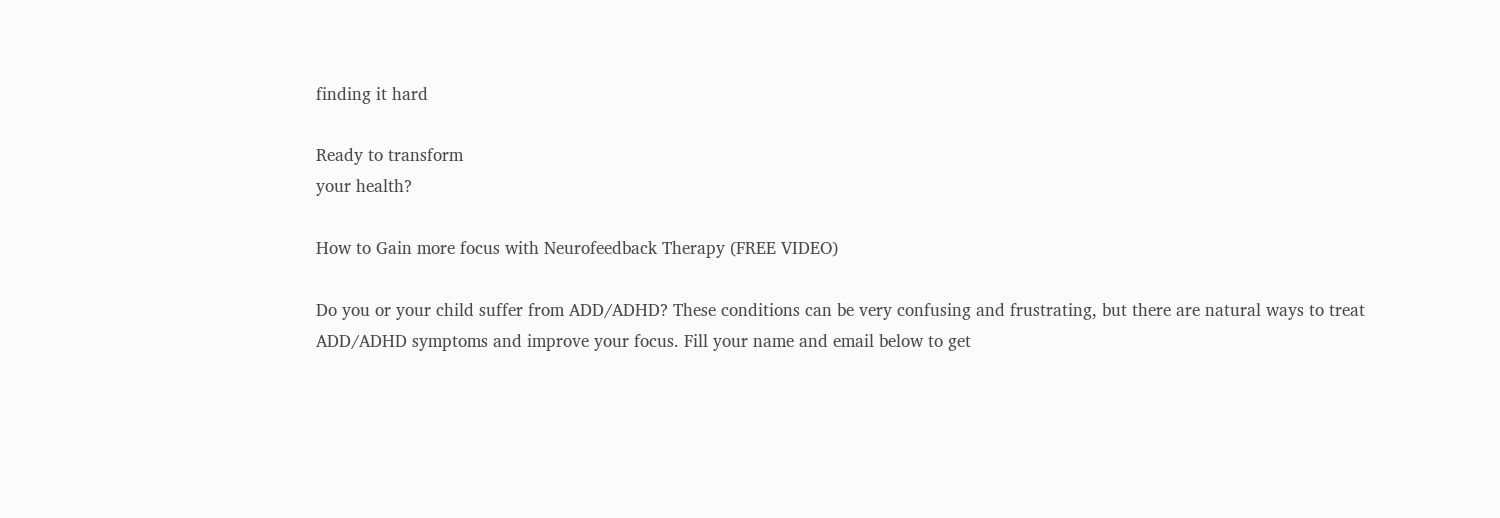finding it hard

Ready to transform
your health?

How to Gain more focus with Neurofeedback Therapy (FREE VIDEO)

Do you or your child suffer from ADD/ADHD? These conditions can be very confusing and frustrating, but there are natural ways to treat ADD/ADHD symptoms and improve your focus. Fill your name and email below to get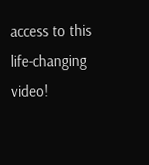access to this life-changing video!